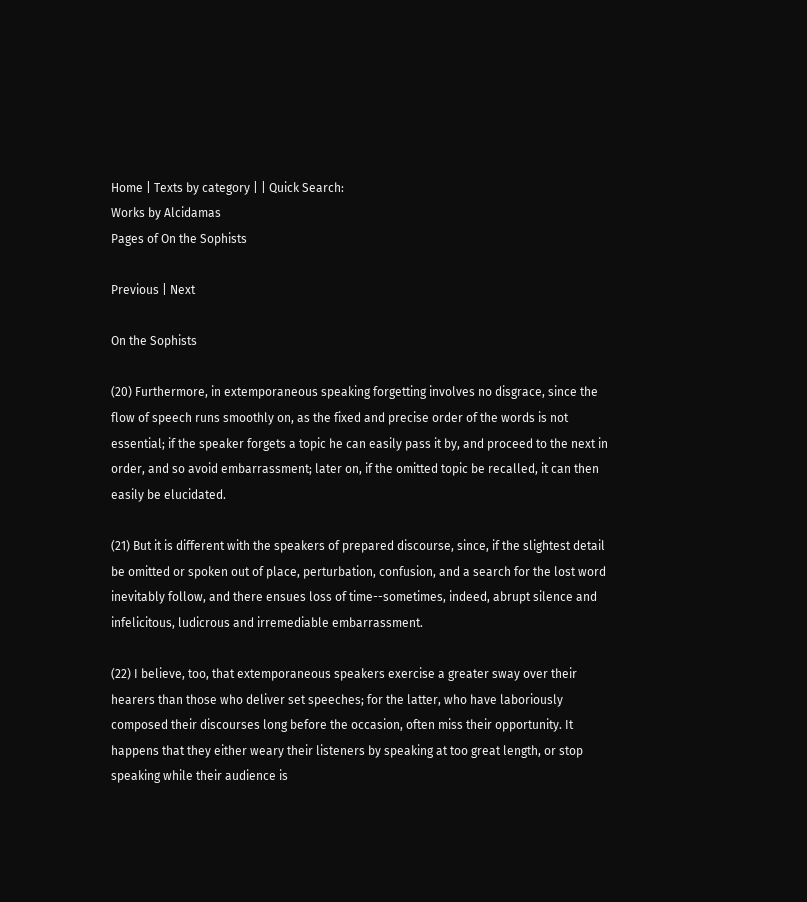Home | Texts by category | | Quick Search:
Works by Alcidamas
Pages of On the Sophists

Previous | Next

On the Sophists

(20) Furthermore, in extemporaneous speaking forgetting involves no disgrace, since the flow of speech runs smoothly on, as the fixed and precise order of the words is not essential; if the speaker forgets a topic he can easily pass it by, and proceed to the next in order, and so avoid embarrassment; later on, if the omitted topic be recalled, it can then easily be elucidated.

(21) But it is different with the speakers of prepared discourse, since, if the slightest detail be omitted or spoken out of place, perturbation, confusion, and a search for the lost word inevitably follow, and there ensues loss of time--sometimes, indeed, abrupt silence and infelicitous, ludicrous and irremediable embarrassment.

(22) I believe, too, that extemporaneous speakers exercise a greater sway over their hearers than those who deliver set speeches; for the latter, who have laboriously composed their discourses long before the occasion, often miss their opportunity. It happens that they either weary their listeners by speaking at too great length, or stop speaking while their audience is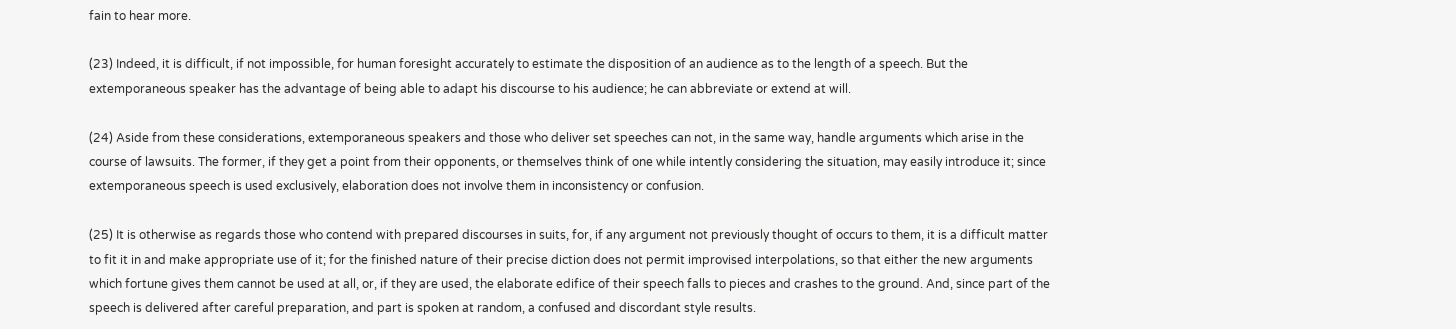fain to hear more.

(23) Indeed, it is difficult, if not impossible, for human foresight accurately to estimate the disposition of an audience as to the length of a speech. But the extemporaneous speaker has the advantage of being able to adapt his discourse to his audience; he can abbreviate or extend at will.

(24) Aside from these considerations, extemporaneous speakers and those who deliver set speeches can not, in the same way, handle arguments which arise in the course of lawsuits. The former, if they get a point from their opponents, or themselves think of one while intently considering the situation, may easily introduce it; since extemporaneous speech is used exclusively, elaboration does not involve them in inconsistency or confusion.

(25) It is otherwise as regards those who contend with prepared discourses in suits, for, if any argument not previously thought of occurs to them, it is a difficult matter to fit it in and make appropriate use of it; for the finished nature of their precise diction does not permit improvised interpolations, so that either the new arguments which fortune gives them cannot be used at all, or, if they are used, the elaborate edifice of their speech falls to pieces and crashes to the ground. And, since part of the speech is delivered after careful preparation, and part is spoken at random, a confused and discordant style results.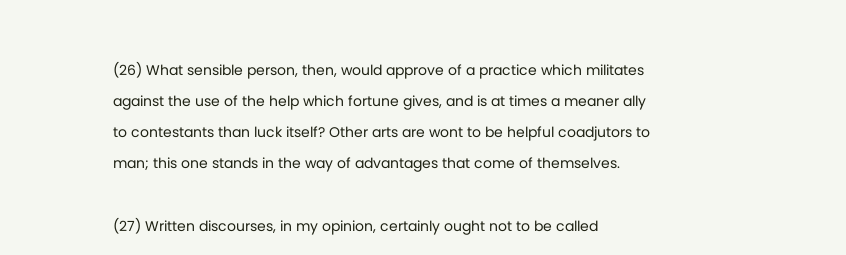(26) What sensible person, then, would approve of a practice which militates against the use of the help which fortune gives, and is at times a meaner ally to contestants than luck itself? Other arts are wont to be helpful coadjutors to man; this one stands in the way of advantages that come of themselves.

(27) Written discourses, in my opinion, certainly ought not to be called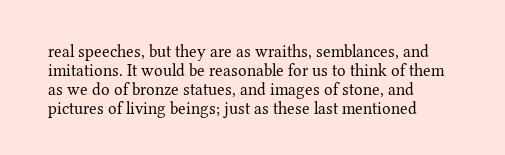real speeches, but they are as wraiths, semblances, and imitations. It would be reasonable for us to think of them as we do of bronze statues, and images of stone, and pictures of living beings; just as these last mentioned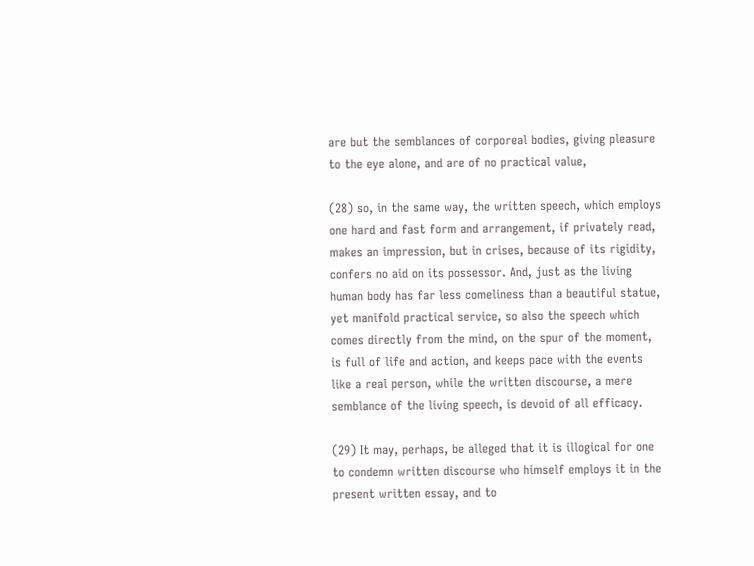are but the semblances of corporeal bodies, giving pleasure to the eye alone, and are of no practical value,

(28) so, in the same way, the written speech, which employs one hard and fast form and arrangement, if privately read, makes an impression, but in crises, because of its rigidity, confers no aid on its possessor. And, just as the living human body has far less comeliness than a beautiful statue, yet manifold practical service, so also the speech which comes directly from the mind, on the spur of the moment, is full of life and action, and keeps pace with the events like a real person, while the written discourse, a mere semblance of the living speech, is devoid of all efficacy.

(29) It may, perhaps, be alleged that it is illogical for one to condemn written discourse who himself employs it in the present written essay, and to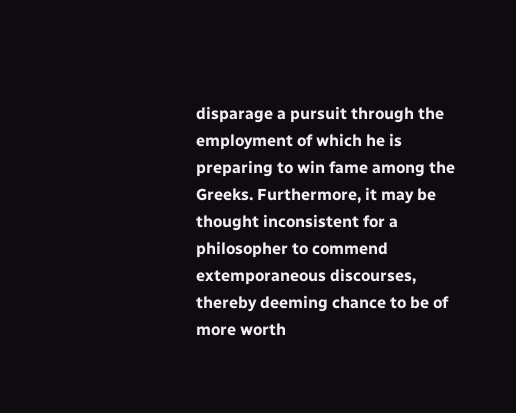disparage a pursuit through the employment of which he is preparing to win fame among the Greeks. Furthermore, it may be thought inconsistent for a philosopher to commend extemporaneous discourses, thereby deeming chance to be of more worth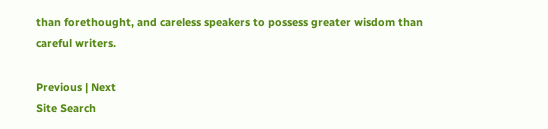than forethought, and careless speakers to possess greater wisdom than careful writers.

Previous | Next
Site Search